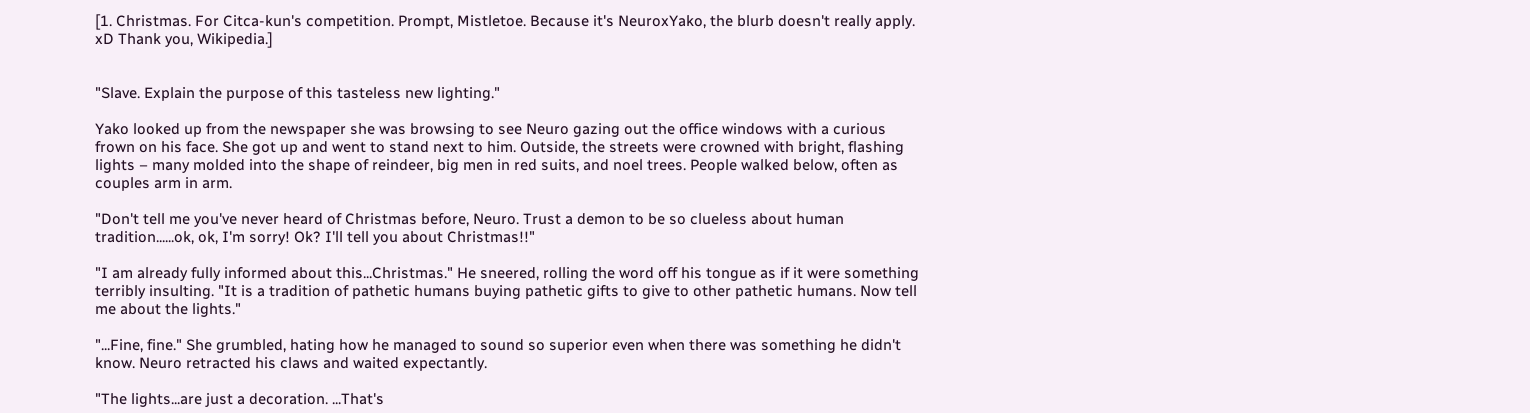[1. Christmas. For Citca-kun's competition. Prompt, Mistletoe. Because it's NeuroxYako, the blurb doesn't really apply. xD Thank you, Wikipedia.]


"Slave. Explain the purpose of this tasteless new lighting."

Yako looked up from the newspaper she was browsing to see Neuro gazing out the office windows with a curious frown on his face. She got up and went to stand next to him. Outside, the streets were crowned with bright, flashing lights – many molded into the shape of reindeer, big men in red suits, and noel trees. People walked below, often as couples arm in arm.

"Don't tell me you've never heard of Christmas before, Neuro. Trust a demon to be so clueless about human tradition......ok, ok, I'm sorry! Ok? I'll tell you about Christmas!!"

"I am already fully informed about this...Christmas." He sneered, rolling the word off his tongue as if it were something terribly insulting. "It is a tradition of pathetic humans buying pathetic gifts to give to other pathetic humans. Now tell me about the lights."

"...Fine, fine." She grumbled, hating how he managed to sound so superior even when there was something he didn't know. Neuro retracted his claws and waited expectantly.

"The lights...are just a decoration. ...That's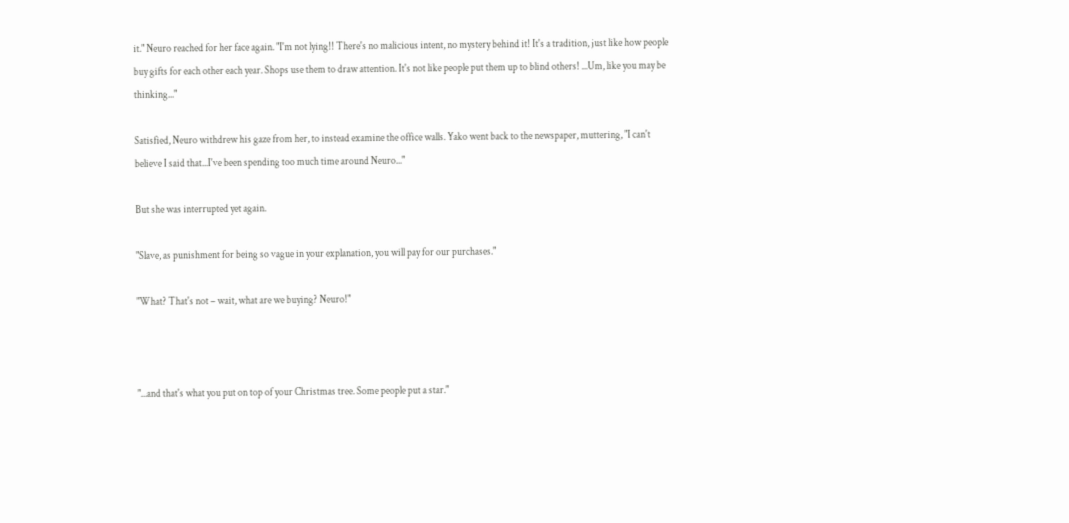it." Neuro reached for her face again. "I'm not lying!! There's no malicious intent, no mystery behind it! It's a tradition, just like how people buy gifts for each other each year. Shops use them to draw attention. It's not like people put them up to blind others! ...Um, like you may be thinking..."

Satisfied, Neuro withdrew his gaze from her, to instead examine the office walls. Yako went back to the newspaper, muttering, "I can't believe I said that...I've been spending too much time around Neuro..."

But she was interrupted yet again.

"Slave, as punishment for being so vague in your explanation, you will pay for our purchases."

"What? That's not – wait, what are we buying? Neuro!"



"...and that's what you put on top of your Christmas tree. Some people put a star."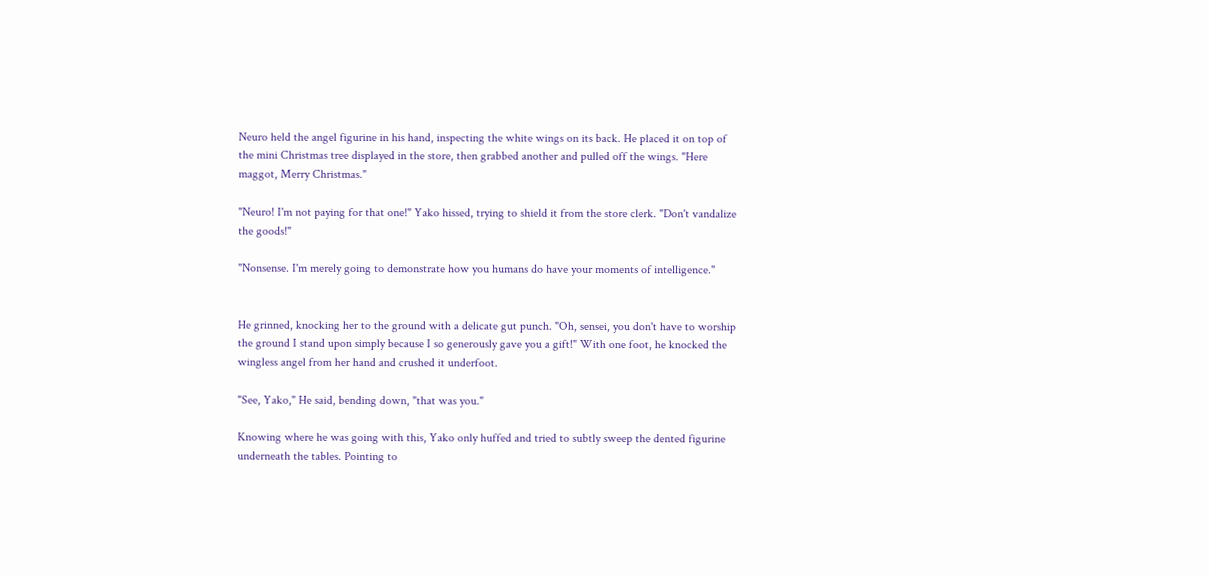Neuro held the angel figurine in his hand, inspecting the white wings on its back. He placed it on top of the mini Christmas tree displayed in the store, then grabbed another and pulled off the wings. "Here maggot, Merry Christmas."

"Neuro! I'm not paying for that one!" Yako hissed, trying to shield it from the store clerk. "Don't vandalize the goods!"

"Nonsense. I'm merely going to demonstrate how you humans do have your moments of intelligence."


He grinned, knocking her to the ground with a delicate gut punch. "Oh, sensei, you don't have to worship the ground I stand upon simply because I so generously gave you a gift!" With one foot, he knocked the wingless angel from her hand and crushed it underfoot.

"See, Yako," He said, bending down, "that was you."

Knowing where he was going with this, Yako only huffed and tried to subtly sweep the dented figurine underneath the tables. Pointing to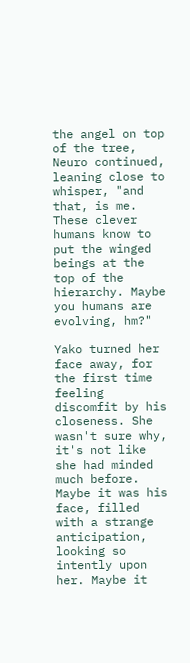the angel on top of the tree, Neuro continued, leaning close to whisper, "and that, is me. These clever humans know to put the winged beings at the top of the hierarchy. Maybe you humans are evolving, hm?"

Yako turned her face away, for the first time feeling discomfit by his closeness. She wasn't sure why, it's not like she had minded much before. Maybe it was his face, filled with a strange anticipation, looking so intently upon her. Maybe it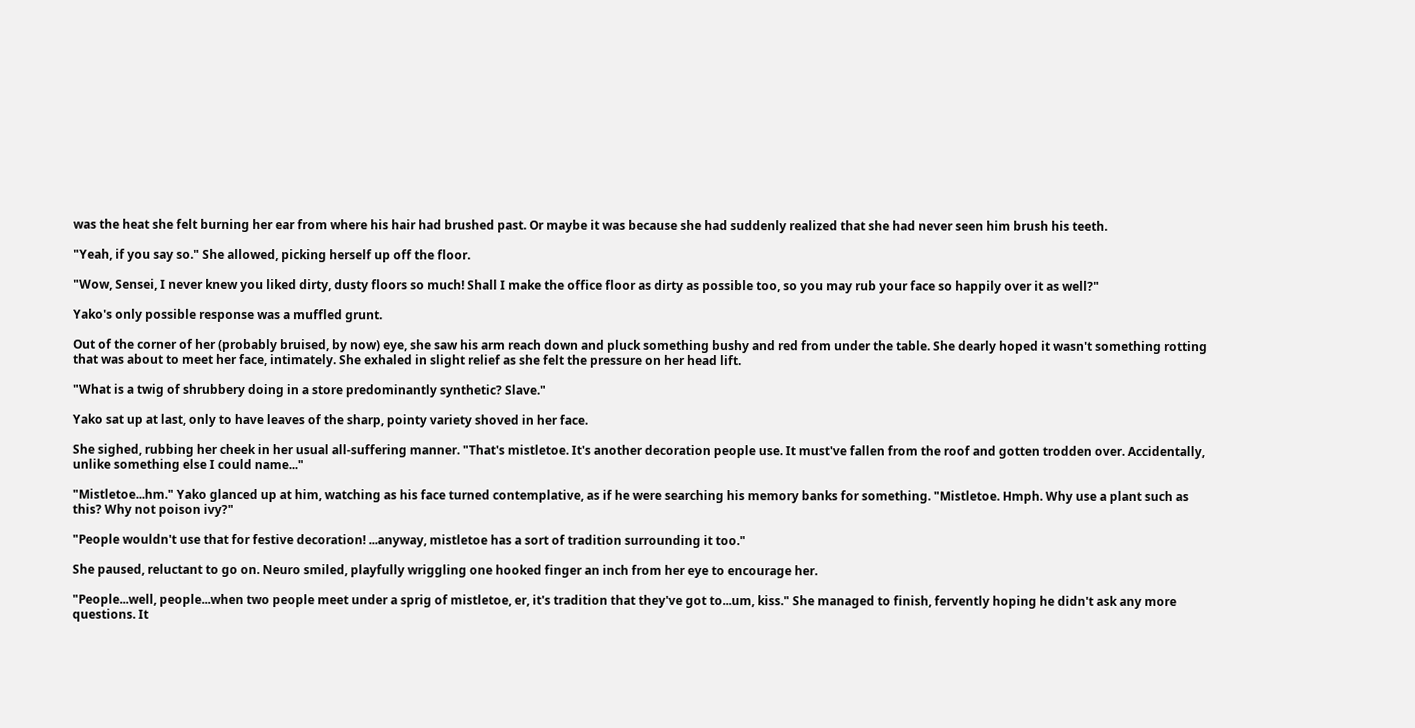was the heat she felt burning her ear from where his hair had brushed past. Or maybe it was because she had suddenly realized that she had never seen him brush his teeth.

"Yeah, if you say so." She allowed, picking herself up off the floor.

"Wow, Sensei, I never knew you liked dirty, dusty floors so much! Shall I make the office floor as dirty as possible too, so you may rub your face so happily over it as well?"

Yako's only possible response was a muffled grunt.

Out of the corner of her (probably bruised, by now) eye, she saw his arm reach down and pluck something bushy and red from under the table. She dearly hoped it wasn't something rotting that was about to meet her face, intimately. She exhaled in slight relief as she felt the pressure on her head lift.

"What is a twig of shrubbery doing in a store predominantly synthetic? Slave."

Yako sat up at last, only to have leaves of the sharp, pointy variety shoved in her face.

She sighed, rubbing her cheek in her usual all-suffering manner. "That's mistletoe. It's another decoration people use. It must've fallen from the roof and gotten trodden over. Accidentally, unlike something else I could name..."

"Mistletoe...hm." Yako glanced up at him, watching as his face turned contemplative, as if he were searching his memory banks for something. "Mistletoe. Hmph. Why use a plant such as this? Why not poison ivy?"

"People wouldn't use that for festive decoration! ...anyway, mistletoe has a sort of tradition surrounding it too."

She paused, reluctant to go on. Neuro smiled, playfully wriggling one hooked finger an inch from her eye to encourage her.

"People...well, people...when two people meet under a sprig of mistletoe, er, it's tradition that they've got to...um, kiss." She managed to finish, fervently hoping he didn't ask any more questions. It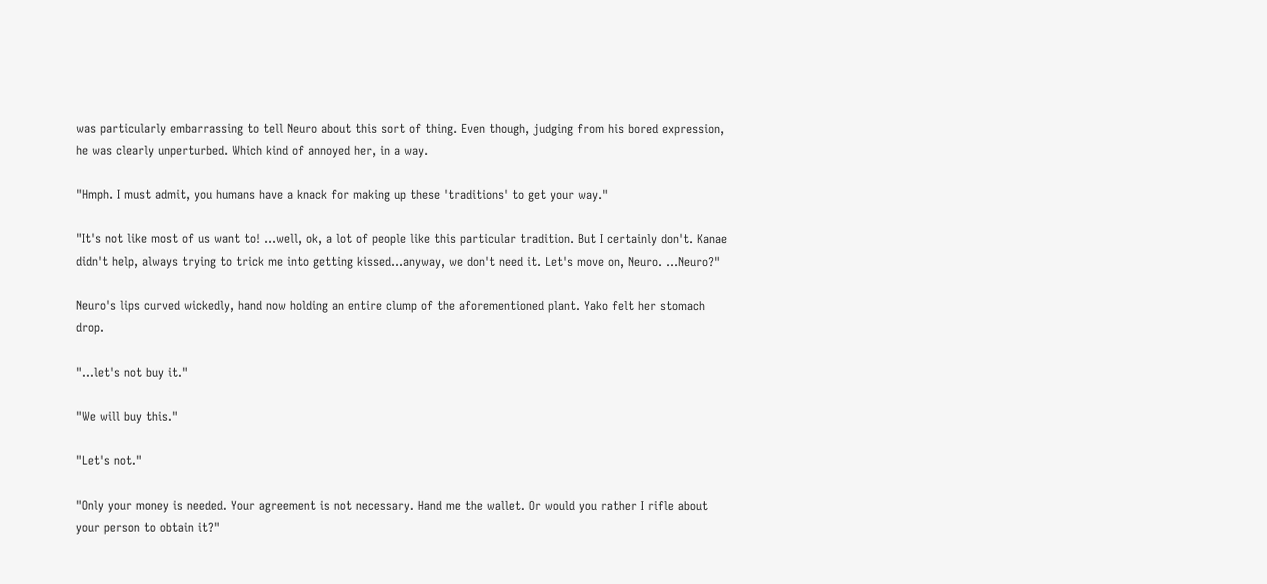was particularly embarrassing to tell Neuro about this sort of thing. Even though, judging from his bored expression, he was clearly unperturbed. Which kind of annoyed her, in a way.

"Hmph. I must admit, you humans have a knack for making up these 'traditions' to get your way."

"It's not like most of us want to! ...well, ok, a lot of people like this particular tradition. But I certainly don't. Kanae didn't help, always trying to trick me into getting kissed...anyway, we don't need it. Let's move on, Neuro. ...Neuro?"

Neuro's lips curved wickedly, hand now holding an entire clump of the aforementioned plant. Yako felt her stomach drop.

"...let's not buy it."

"We will buy this."

"Let's not."

"Only your money is needed. Your agreement is not necessary. Hand me the wallet. Or would you rather I rifle about your person to obtain it?"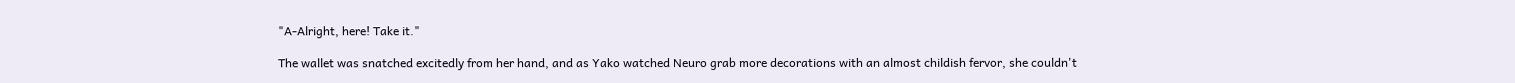"A-Alright, here! Take it."

The wallet was snatched excitedly from her hand, and as Yako watched Neuro grab more decorations with an almost childish fervor, she couldn't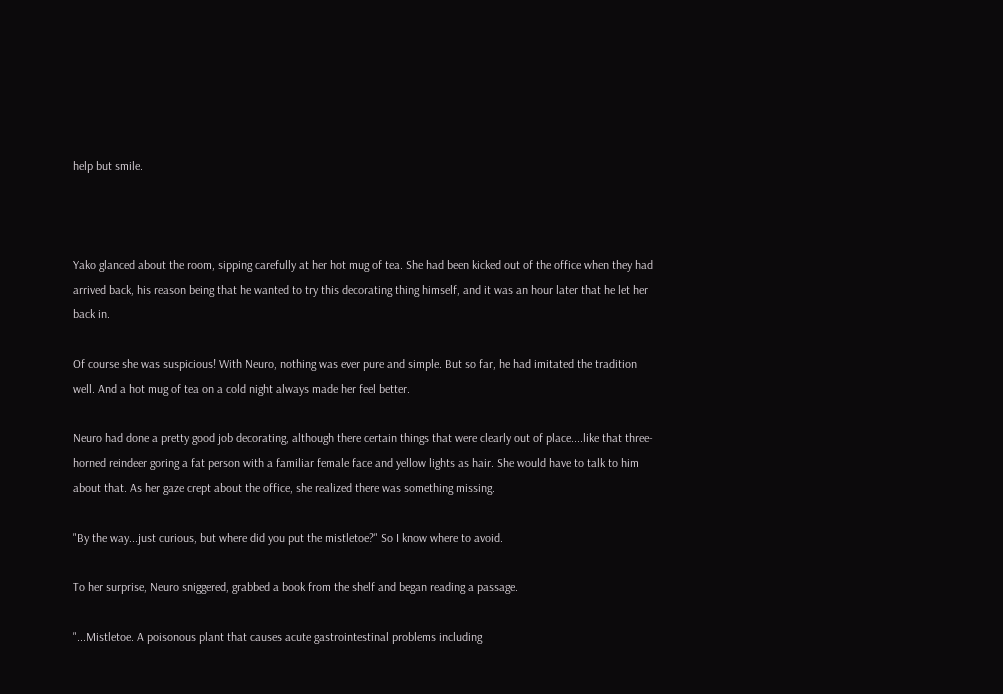help but smile.



Yako glanced about the room, sipping carefully at her hot mug of tea. She had been kicked out of the office when they had arrived back, his reason being that he wanted to try this decorating thing himself, and it was an hour later that he let her back in.

Of course she was suspicious! With Neuro, nothing was ever pure and simple. But so far, he had imitated the tradition well. And a hot mug of tea on a cold night always made her feel better.

Neuro had done a pretty good job decorating, although there certain things that were clearly out of place....like that three-horned reindeer goring a fat person with a familiar female face and yellow lights as hair. She would have to talk to him about that. As her gaze crept about the office, she realized there was something missing.

"By the way...just curious, but where did you put the mistletoe?" So I know where to avoid.

To her surprise, Neuro sniggered, grabbed a book from the shelf and began reading a passage.

"...Mistletoe. A poisonous plant that causes acute gastrointestinal problems including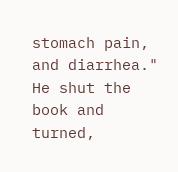stomach pain, and diarrhea." He shut the book and turned,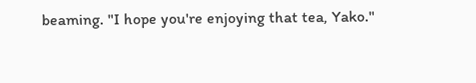beaming. "I hope you're enjoying that tea, Yako."